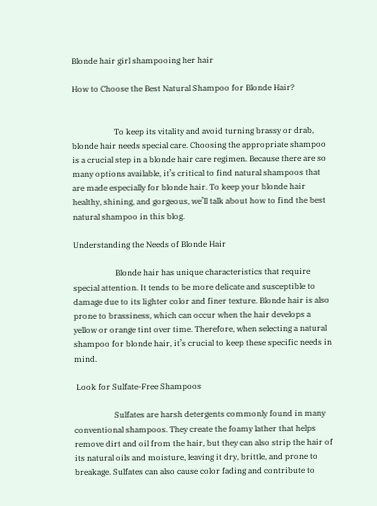Blonde hair girl shampooing her hair

How to Choose the Best Natural Shampoo for Blonde Hair?


                     To keep its vitality and avoid turning brassy or drab, blonde hair needs special care. Choosing the appropriate shampoo is a crucial step in a blonde hair care regimen. Because there are so many options available, it’s critical to find natural shampoos that are made especially for blonde hair. To keep your blonde hair healthy, shining, and gorgeous, we’ll talk about how to find the best natural shampoo in this blog.

Understanding the Needs of Blonde Hair

                     Blonde hair has unique characteristics that require special attention. It tends to be more delicate and susceptible to damage due to its lighter color and finer texture. Blonde hair is also prone to brassiness, which can occur when the hair develops a yellow or orange tint over time. Therefore, when selecting a natural shampoo for blonde hair, it’s crucial to keep these specific needs in mind.

 Look for Sulfate-Free Shampoos

                    Sulfates are harsh detergents commonly found in many conventional shampoos. They create the foamy lather that helps remove dirt and oil from the hair, but they can also strip the hair of its natural oils and moisture, leaving it dry, brittle, and prone to breakage. Sulfates can also cause color fading and contribute to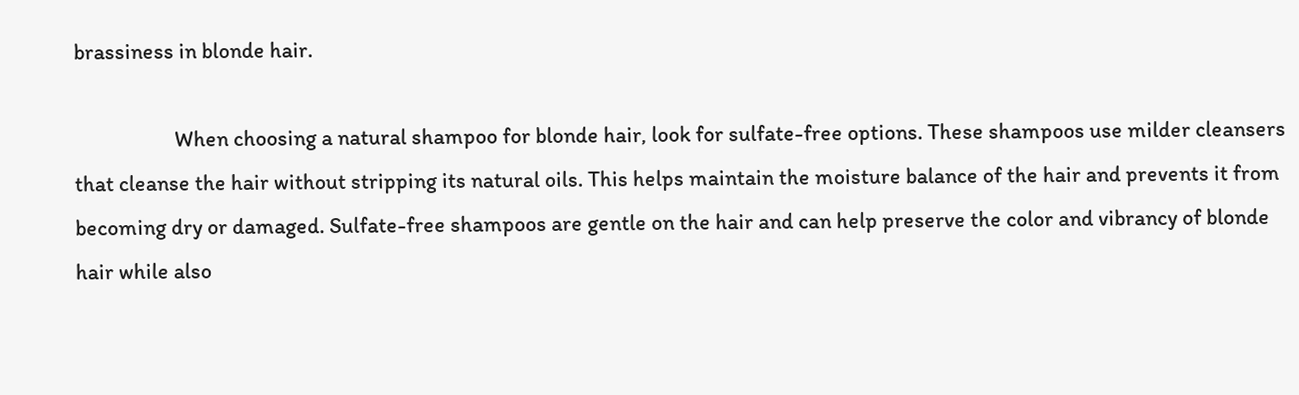brassiness in blonde hair.

                    When choosing a natural shampoo for blonde hair, look for sulfate-free options. These shampoos use milder cleansers that cleanse the hair without stripping its natural oils. This helps maintain the moisture balance of the hair and prevents it from becoming dry or damaged. Sulfate-free shampoos are gentle on the hair and can help preserve the color and vibrancy of blonde hair while also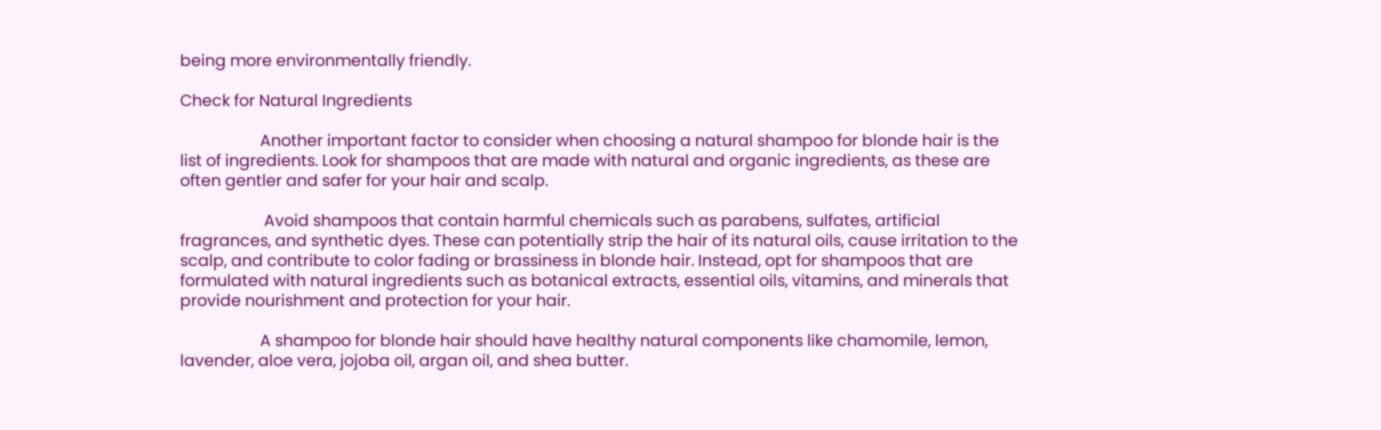being more environmentally friendly.

Check for Natural Ingredients

                    Another important factor to consider when choosing a natural shampoo for blonde hair is the list of ingredients. Look for shampoos that are made with natural and organic ingredients, as these are often gentler and safer for your hair and scalp.

                     Avoid shampoos that contain harmful chemicals such as parabens, sulfates, artificial fragrances, and synthetic dyes. These can potentially strip the hair of its natural oils, cause irritation to the scalp, and contribute to color fading or brassiness in blonde hair. Instead, opt for shampoos that are formulated with natural ingredients such as botanical extracts, essential oils, vitamins, and minerals that provide nourishment and protection for your hair.

                    A shampoo for blonde hair should have healthy natural components like chamomile, lemon, lavender, aloe vera, jojoba oil, argan oil, and shea butter.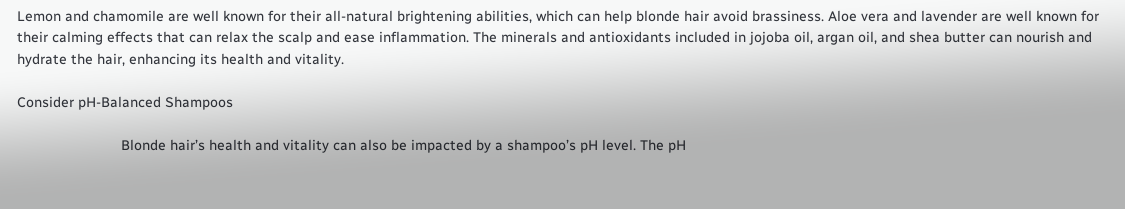Lemon and chamomile are well known for their all-natural brightening abilities, which can help blonde hair avoid brassiness. Aloe vera and lavender are well known for their calming effects that can relax the scalp and ease inflammation. The minerals and antioxidants included in jojoba oil, argan oil, and shea butter can nourish and hydrate the hair, enhancing its health and vitality.

Consider pH-Balanced Shampoos

                          Blonde hair’s health and vitality can also be impacted by a shampoo’s pH level. The pH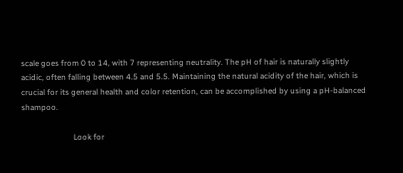scale goes from 0 to 14, with 7 representing neutrality. The pH of hair is naturally slightly acidic, often falling between 4.5 and 5.5. Maintaining the natural acidity of the hair, which is crucial for its general health and color retention, can be accomplished by using a pH-balanced shampoo.

                          Look for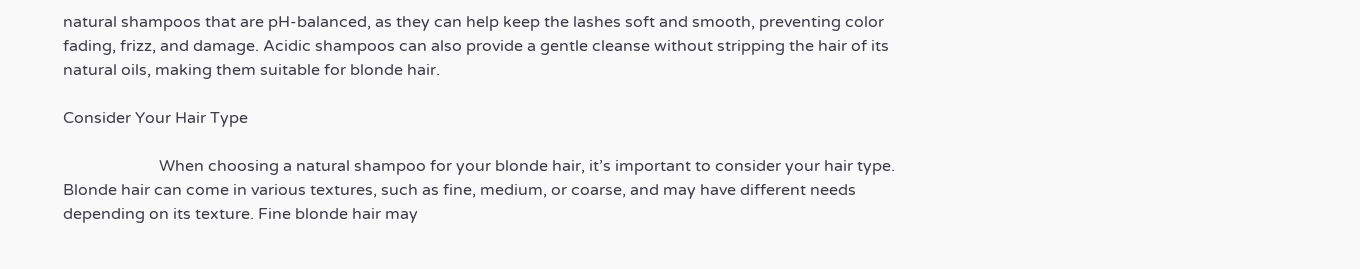natural shampoos that are pH-balanced, as they can help keep the lashes soft and smooth, preventing color fading, frizz, and damage. Acidic shampoos can also provide a gentle cleanse without stripping the hair of its natural oils, making them suitable for blonde hair.

Consider Your Hair Type

                        When choosing a natural shampoo for your blonde hair, it’s important to consider your hair type. Blonde hair can come in various textures, such as fine, medium, or coarse, and may have different needs depending on its texture. Fine blonde hair may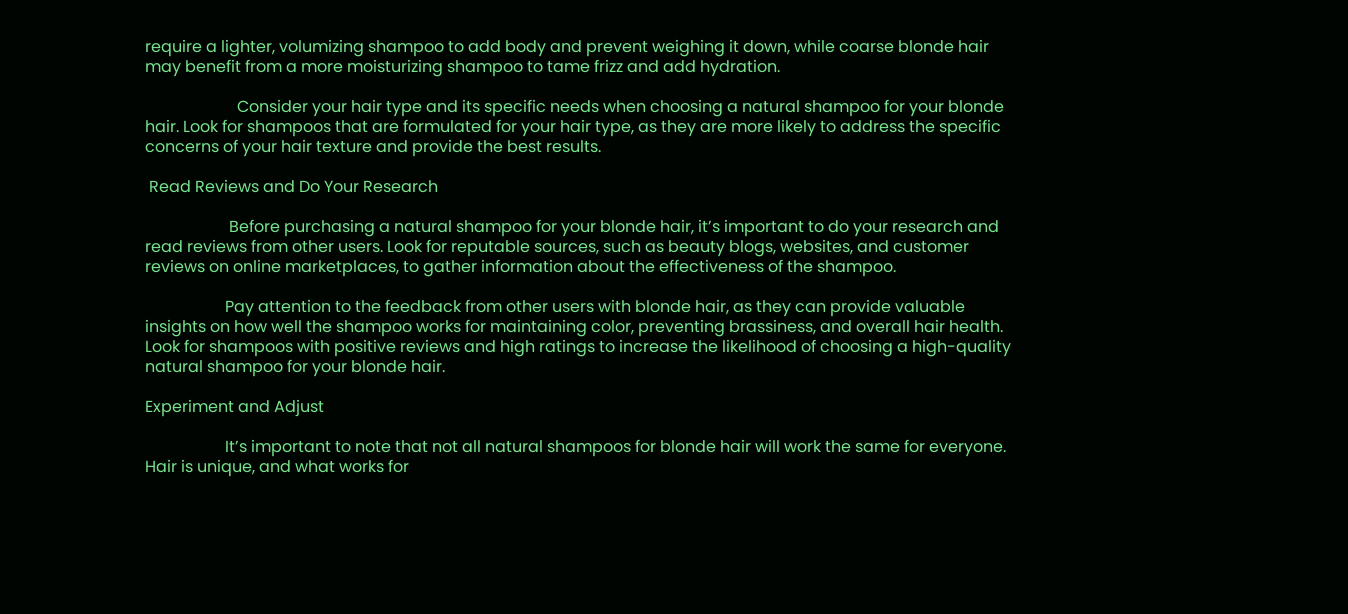require a lighter, volumizing shampoo to add body and prevent weighing it down, while coarse blonde hair may benefit from a more moisturizing shampoo to tame frizz and add hydration.

                       Consider your hair type and its specific needs when choosing a natural shampoo for your blonde hair. Look for shampoos that are formulated for your hair type, as they are more likely to address the specific concerns of your hair texture and provide the best results.

 Read Reviews and Do Your Research

                     Before purchasing a natural shampoo for your blonde hair, it’s important to do your research and read reviews from other users. Look for reputable sources, such as beauty blogs, websites, and customer reviews on online marketplaces, to gather information about the effectiveness of the shampoo.

                    Pay attention to the feedback from other users with blonde hair, as they can provide valuable insights on how well the shampoo works for maintaining color, preventing brassiness, and overall hair health. Look for shampoos with positive reviews and high ratings to increase the likelihood of choosing a high-quality natural shampoo for your blonde hair.

Experiment and Adjust

                    It’s important to note that not all natural shampoos for blonde hair will work the same for everyone. Hair is unique, and what works for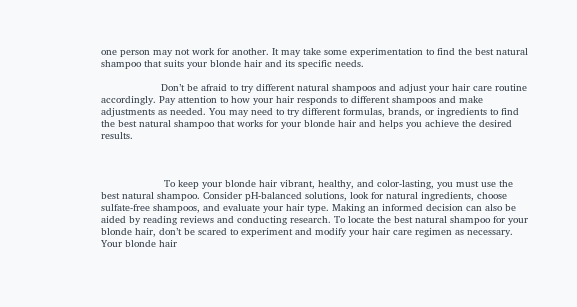one person may not work for another. It may take some experimentation to find the best natural shampoo that suits your blonde hair and its specific needs.

                    Don’t be afraid to try different natural shampoos and adjust your hair care routine accordingly. Pay attention to how your hair responds to different shampoos and make adjustments as needed. You may need to try different formulas, brands, or ingredients to find the best natural shampoo that works for your blonde hair and helps you achieve the desired results.



                     To keep your blonde hair vibrant, healthy, and color-lasting, you must use the best natural shampoo. Consider pH-balanced solutions, look for natural ingredients, choose sulfate-free shampoos, and evaluate your hair type. Making an informed decision can also be aided by reading reviews and conducting research. To locate the best natural shampoo for your blonde hair, don’t be scared to experiment and modify your hair care regimen as necessary. Your blonde hair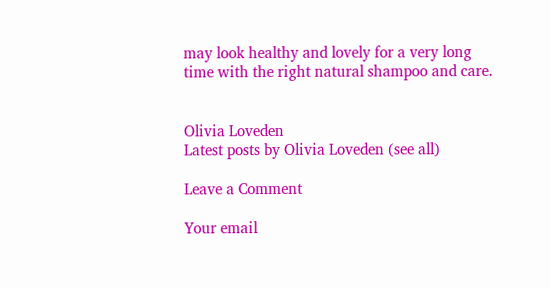may look healthy and lovely for a very long time with the right natural shampoo and care.


Olivia Loveden
Latest posts by Olivia Loveden (see all)

Leave a Comment

Your email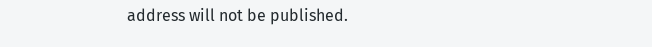address will not be published.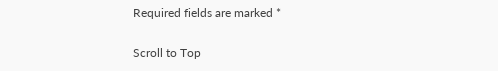Required fields are marked *

Scroll to Top